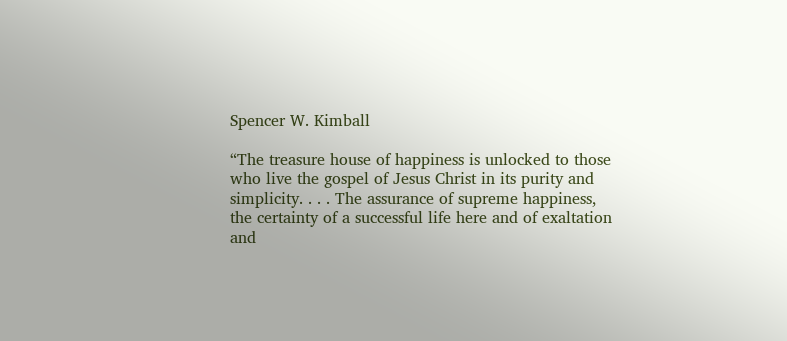Spencer W. Kimball

“The treasure house of happiness is unlocked to those who live the gospel of Jesus Christ in its purity and simplicity. . . . The assurance of supreme happiness, the certainty of a successful life here and of exaltation and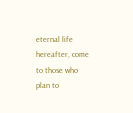eternal life hereafter, come to those who plan to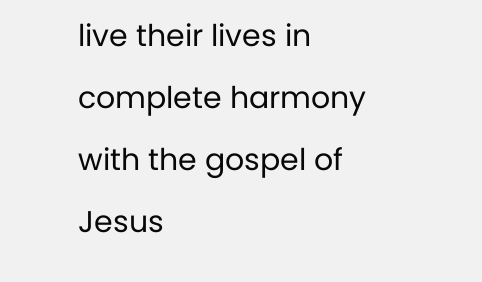live their lives in complete harmony with the gospel of Jesus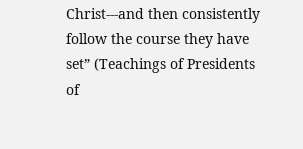Christ---and then consistently follow the course they have set” (Teachings of Presidents of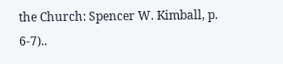the Church: Spencer W. Kimball, p. 6-7)..